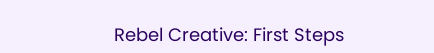Rebel Creative: First Steps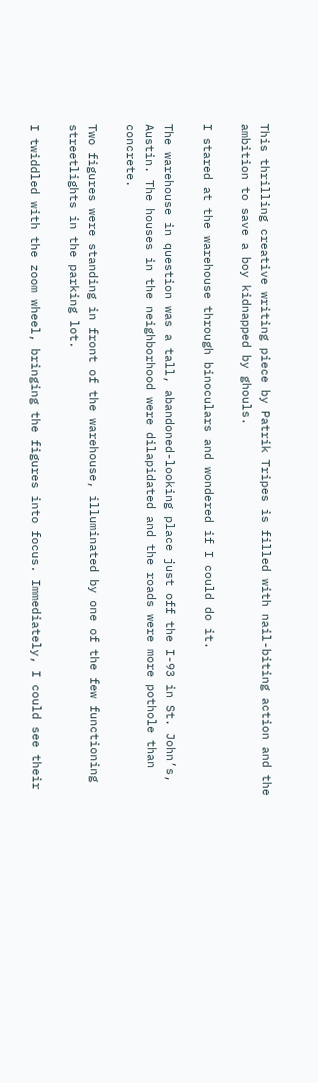This thrilling creative writing piece by Patrik Tripes is filled with nail-biting action and the ambition to save a boy kidnapped by ghouls.

I stared at the warehouse through binoculars and wondered if I could do it.

The warehouse in question was a tall, abandoned-looking place just off the I-93 in St. John’s, Austin. The houses in the neighborhood were dilapidated and the roads were more pothole than concrete.

Two figures were standing in front of the warehouse, illuminated by one of the few functioning streetlights in the parking lot.

I twiddled with the zoom wheel, bringing the figures into focus. Immediately, I could see their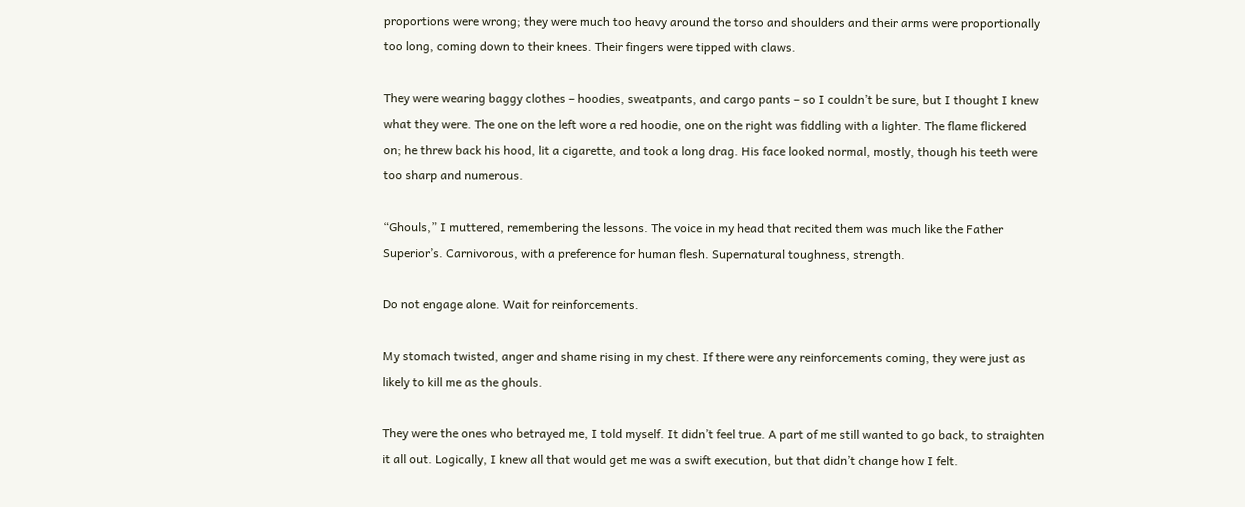proportions were wrong; they were much too heavy around the torso and shoulders and their arms were proportionally too long, coming down to their knees. Their fingers were tipped with claws.

They were wearing baggy clothes – hoodies, sweatpants, and cargo pants – so I couldn’t be sure, but I thought I knew what they were. The one on the left wore a red hoodie, one on the right was fiddling with a lighter. The flame flickered on; he threw back his hood, lit a cigarette, and took a long drag. His face looked normal, mostly, though his teeth were too sharp and numerous.

“Ghouls,” I muttered, remembering the lessons. The voice in my head that recited them was much like the Father Superior’s. Carnivorous, with a preference for human flesh. Supernatural toughness, strength.

Do not engage alone. Wait for reinforcements.

My stomach twisted, anger and shame rising in my chest. If there were any reinforcements coming, they were just as likely to kill me as the ghouls.

They were the ones who betrayed me, I told myself. It didn’t feel true. A part of me still wanted to go back, to straighten it all out. Logically, I knew all that would get me was a swift execution, but that didn’t change how I felt.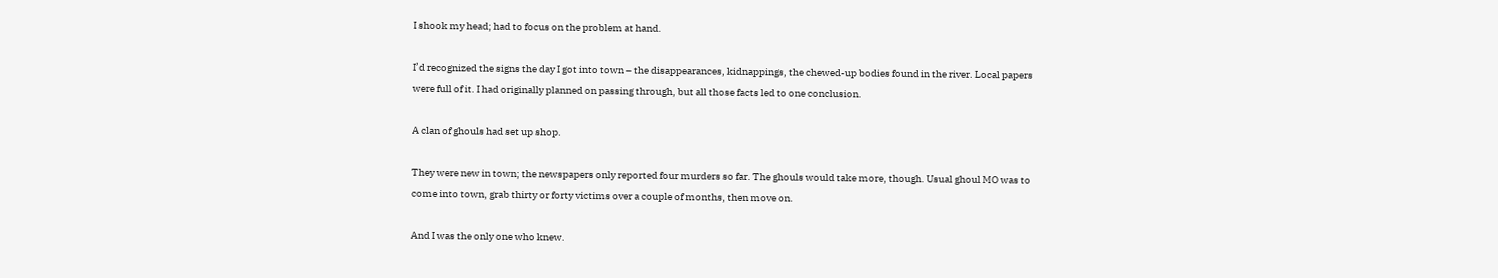I shook my head; had to focus on the problem at hand.

I’d recognized the signs the day I got into town – the disappearances, kidnappings, the chewed-up bodies found in the river. Local papers were full of it. I had originally planned on passing through, but all those facts led to one conclusion.

A clan of ghouls had set up shop.

They were new in town; the newspapers only reported four murders so far. The ghouls would take more, though. Usual ghoul MO was to come into town, grab thirty or forty victims over a couple of months, then move on.

And I was the only one who knew.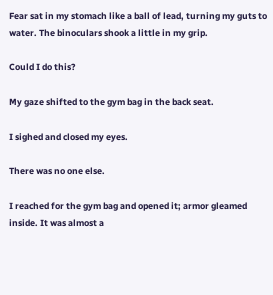Fear sat in my stomach like a ball of lead, turning my guts to water. The binoculars shook a little in my grip.

Could I do this?

My gaze shifted to the gym bag in the back seat.

I sighed and closed my eyes.

There was no one else.

I reached for the gym bag and opened it; armor gleamed inside. It was almost a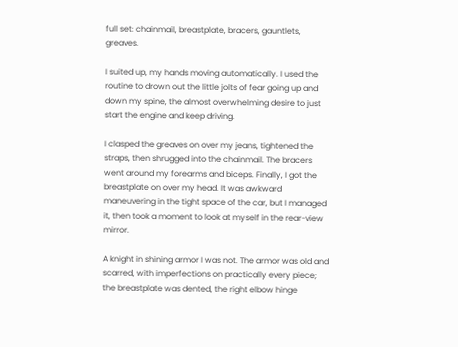full set: chainmail, breastplate, bracers, gauntlets, greaves.

I suited up, my hands moving automatically. I used the routine to drown out the little jolts of fear going up and down my spine, the almost overwhelming desire to just start the engine and keep driving.

I clasped the greaves on over my jeans, tightened the straps, then shrugged into the chainmail. The bracers went around my forearms and biceps. Finally, I got the breastplate on over my head. It was awkward maneuvering in the tight space of the car, but I managed it, then took a moment to look at myself in the rear-view mirror.

A knight in shining armor I was not. The armor was old and scarred, with imperfections on practically every piece; the breastplate was dented, the right elbow hinge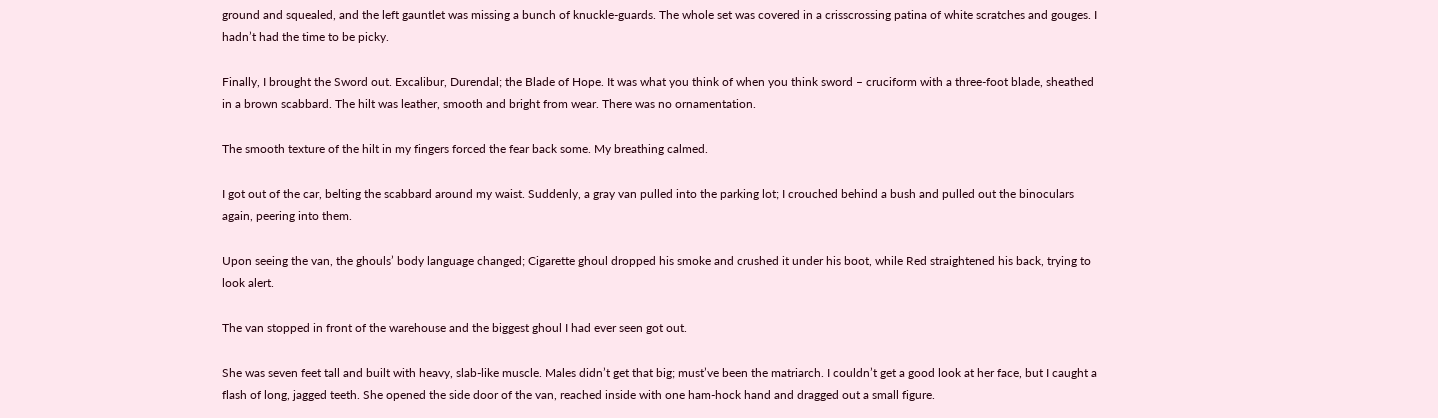ground and squealed, and the left gauntlet was missing a bunch of knuckle-guards. The whole set was covered in a crisscrossing patina of white scratches and gouges. I hadn’t had the time to be picky.

Finally, I brought the Sword out. Excalibur, Durendal; the Blade of Hope. It was what you think of when you think sword – cruciform with a three-foot blade, sheathed in a brown scabbard. The hilt was leather, smooth and bright from wear. There was no ornamentation.

The smooth texture of the hilt in my fingers forced the fear back some. My breathing calmed.

I got out of the car, belting the scabbard around my waist. Suddenly, a gray van pulled into the parking lot; I crouched behind a bush and pulled out the binoculars again, peering into them.

Upon seeing the van, the ghouls’ body language changed; Cigarette ghoul dropped his smoke and crushed it under his boot, while Red straightened his back, trying to look alert.

The van stopped in front of the warehouse and the biggest ghoul I had ever seen got out.

She was seven feet tall and built with heavy, slab-like muscle. Males didn’t get that big; must’ve been the matriarch. I couldn’t get a good look at her face, but I caught a flash of long, jagged teeth. She opened the side door of the van, reached inside with one ham-hock hand and dragged out a small figure.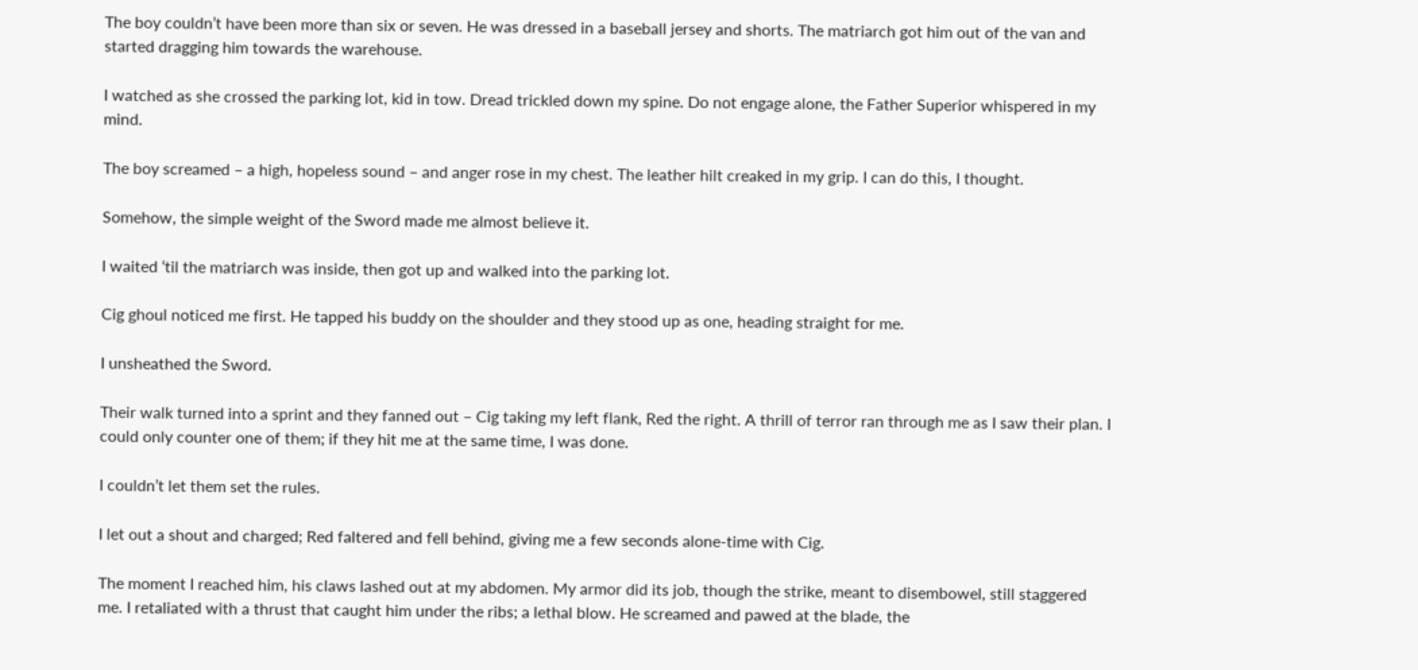The boy couldn’t have been more than six or seven. He was dressed in a baseball jersey and shorts. The matriarch got him out of the van and started dragging him towards the warehouse.

I watched as she crossed the parking lot, kid in tow. Dread trickled down my spine. Do not engage alone, the Father Superior whispered in my mind.

The boy screamed – a high, hopeless sound – and anger rose in my chest. The leather hilt creaked in my grip. I can do this, I thought.

Somehow, the simple weight of the Sword made me almost believe it.

I waited ‘til the matriarch was inside, then got up and walked into the parking lot.

Cig ghoul noticed me first. He tapped his buddy on the shoulder and they stood up as one, heading straight for me.

I unsheathed the Sword.

Their walk turned into a sprint and they fanned out – Cig taking my left flank, Red the right. A thrill of terror ran through me as I saw their plan. I could only counter one of them; if they hit me at the same time, I was done.

I couldn’t let them set the rules.

I let out a shout and charged; Red faltered and fell behind, giving me a few seconds alone-time with Cig.

The moment I reached him, his claws lashed out at my abdomen. My armor did its job, though the strike, meant to disembowel, still staggered me. I retaliated with a thrust that caught him under the ribs; a lethal blow. He screamed and pawed at the blade, the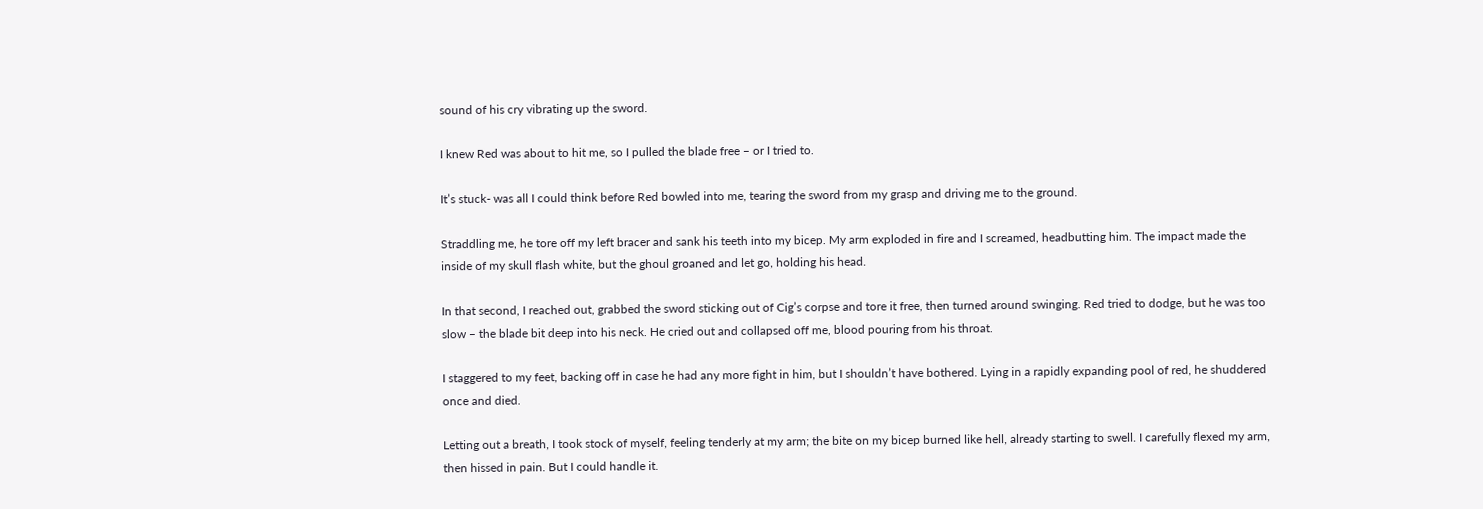sound of his cry vibrating up the sword.

I knew Red was about to hit me, so I pulled the blade free – or I tried to.

It’s stuck- was all I could think before Red bowled into me, tearing the sword from my grasp and driving me to the ground.

Straddling me, he tore off my left bracer and sank his teeth into my bicep. My arm exploded in fire and I screamed, headbutting him. The impact made the inside of my skull flash white, but the ghoul groaned and let go, holding his head.

In that second, I reached out, grabbed the sword sticking out of Cig’s corpse and tore it free, then turned around swinging. Red tried to dodge, but he was too slow – the blade bit deep into his neck. He cried out and collapsed off me, blood pouring from his throat.

I staggered to my feet, backing off in case he had any more fight in him, but I shouldn’t have bothered. Lying in a rapidly expanding pool of red, he shuddered once and died.

Letting out a breath, I took stock of myself, feeling tenderly at my arm; the bite on my bicep burned like hell, already starting to swell. I carefully flexed my arm, then hissed in pain. But I could handle it.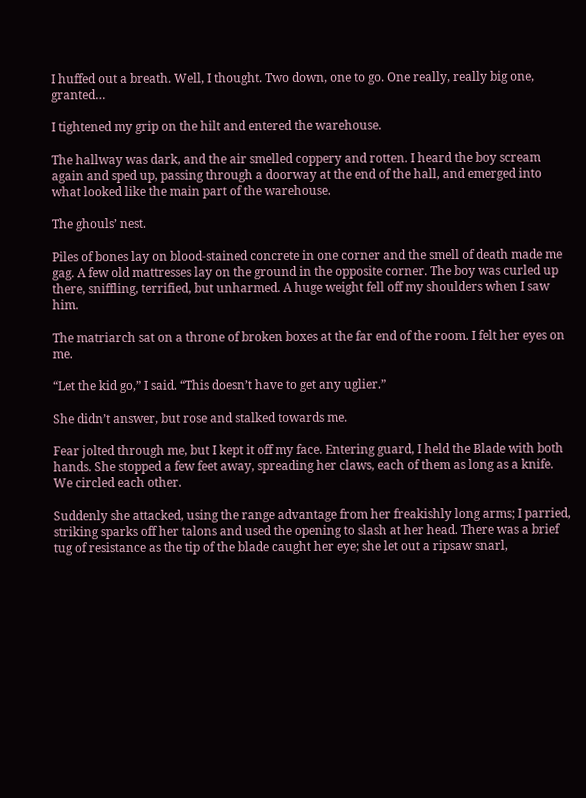I huffed out a breath. Well, I thought. Two down, one to go. One really, really big one, granted…

I tightened my grip on the hilt and entered the warehouse.

The hallway was dark, and the air smelled coppery and rotten. I heard the boy scream again and sped up, passing through a doorway at the end of the hall, and emerged into what looked like the main part of the warehouse.

The ghouls’ nest.

Piles of bones lay on blood-stained concrete in one corner and the smell of death made me gag. A few old mattresses lay on the ground in the opposite corner. The boy was curled up there, sniffling, terrified, but unharmed. A huge weight fell off my shoulders when I saw him.

The matriarch sat on a throne of broken boxes at the far end of the room. I felt her eyes on me.

“Let the kid go,” I said. “This doesn’t have to get any uglier.”

She didn’t answer, but rose and stalked towards me.

Fear jolted through me, but I kept it off my face. Entering guard, I held the Blade with both hands. She stopped a few feet away, spreading her claws, each of them as long as a knife. We circled each other.

Suddenly she attacked, using the range advantage from her freakishly long arms; I parried, striking sparks off her talons and used the opening to slash at her head. There was a brief tug of resistance as the tip of the blade caught her eye; she let out a ripsaw snarl,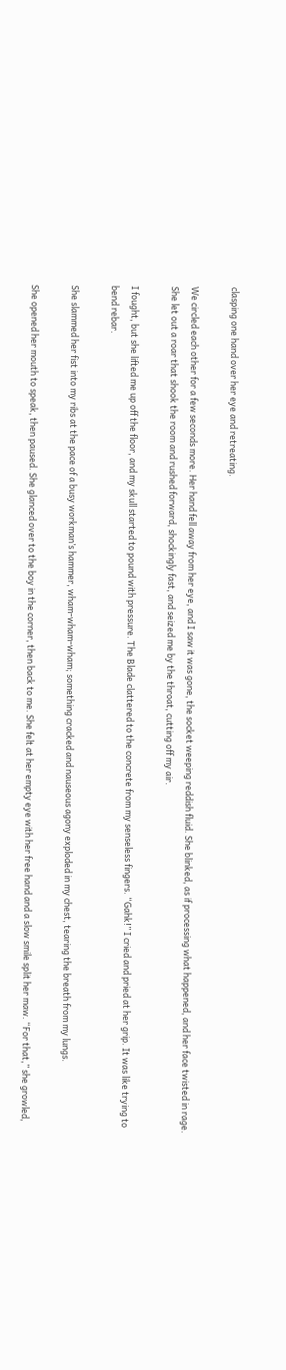clasping one hand over her eye and retreating.

We circled each other for a few seconds more. Her hand fell away from her eye, and I saw it was gone, the socket weeping reddish fluid. She blinked, as if processing what happened, and her face twisted in rage. She let out a roar that shook the room and rushed forward, shockingly fast, and seized me by the throat, cutting off my air.

I fought, but she lifted me up off the floor, and my skull started to pound with pressure. The Blade clattered to the concrete from my senseless fingers. “Gahk!” I cried and pried at her grip. It was like trying to bend rebar.

She slammed her fist into my ribs at the pace of a busy workman’s hammer, wham-wham-wham; something cracked and nauseous agony exploded in my chest, tearing the breath from my lungs.

She opened her mouth to speak, then paused. She glanced over to the boy in the corner, then back to me. She felt at her empty eye with her free hand and a slow smile split her maw. “For that,” she growled,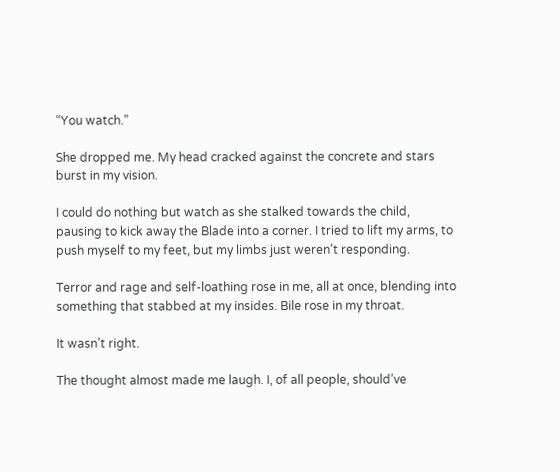“You watch.”

She dropped me. My head cracked against the concrete and stars burst in my vision.

I could do nothing but watch as she stalked towards the child, pausing to kick away the Blade into a corner. I tried to lift my arms, to push myself to my feet, but my limbs just weren’t responding.

Terror and rage and self-loathing rose in me, all at once, blending into something that stabbed at my insides. Bile rose in my throat.

It wasn’t right.

The thought almost made me laugh. I, of all people, should’ve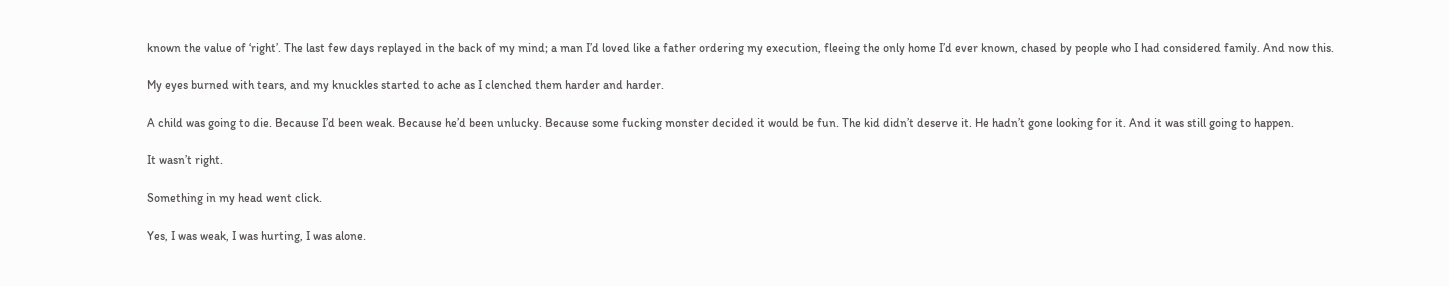known the value of ‘right’. The last few days replayed in the back of my mind; a man I’d loved like a father ordering my execution, fleeing the only home I’d ever known, chased by people who I had considered family. And now this.

My eyes burned with tears, and my knuckles started to ache as I clenched them harder and harder.

A child was going to die. Because I’d been weak. Because he’d been unlucky. Because some fucking monster decided it would be fun. The kid didn’t deserve it. He hadn’t gone looking for it. And it was still going to happen.

It wasn’t right.

Something in my head went click.

Yes, I was weak, I was hurting, I was alone.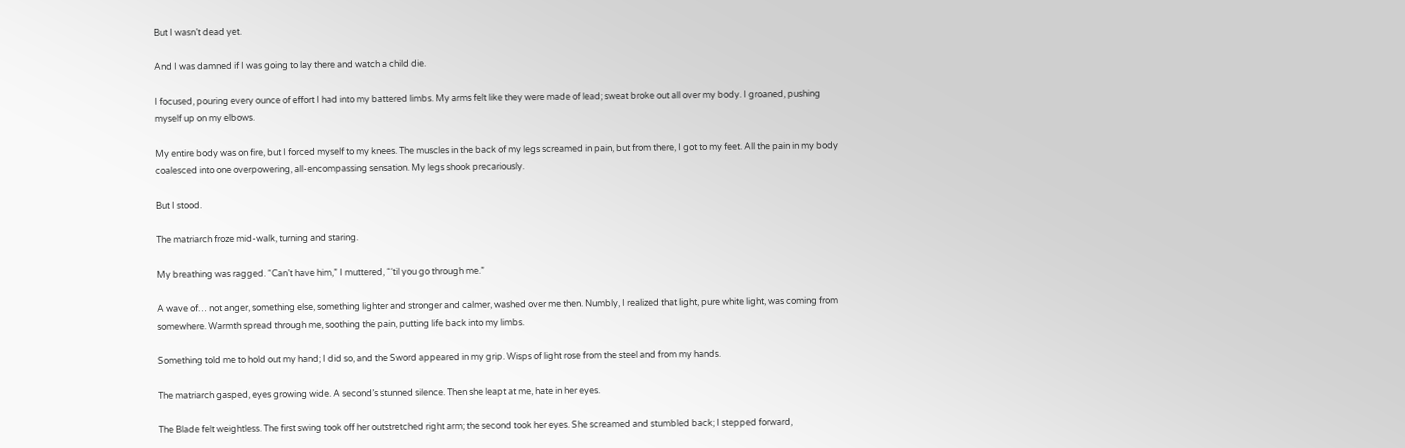But I wasn’t dead yet.

And I was damned if I was going to lay there and watch a child die.

I focused, pouring every ounce of effort I had into my battered limbs. My arms felt like they were made of lead; sweat broke out all over my body. I groaned, pushing myself up on my elbows.

My entire body was on fire, but I forced myself to my knees. The muscles in the back of my legs screamed in pain, but from there, I got to my feet. All the pain in my body coalesced into one overpowering, all-encompassing sensation. My legs shook precariously.

But I stood.

The matriarch froze mid-walk, turning and staring.

My breathing was ragged. “Can’t have him,” I muttered, “‘til you go through me.”

A wave of… not anger, something else, something lighter and stronger and calmer, washed over me then. Numbly, I realized that light, pure white light, was coming from somewhere. Warmth spread through me, soothing the pain, putting life back into my limbs.

Something told me to hold out my hand; I did so, and the Sword appeared in my grip. Wisps of light rose from the steel and from my hands.

The matriarch gasped, eyes growing wide. A second’s stunned silence. Then she leapt at me, hate in her eyes.

The Blade felt weightless. The first swing took off her outstretched right arm; the second took her eyes. She screamed and stumbled back; I stepped forward,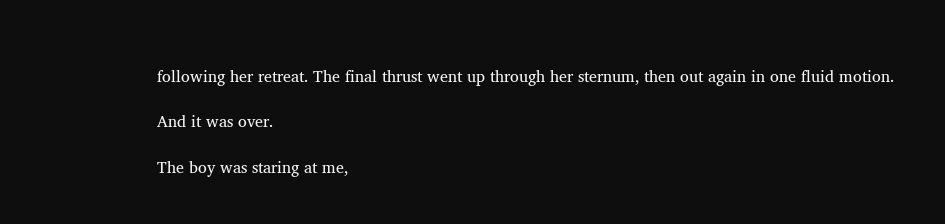following her retreat. The final thrust went up through her sternum, then out again in one fluid motion.

And it was over.

The boy was staring at me,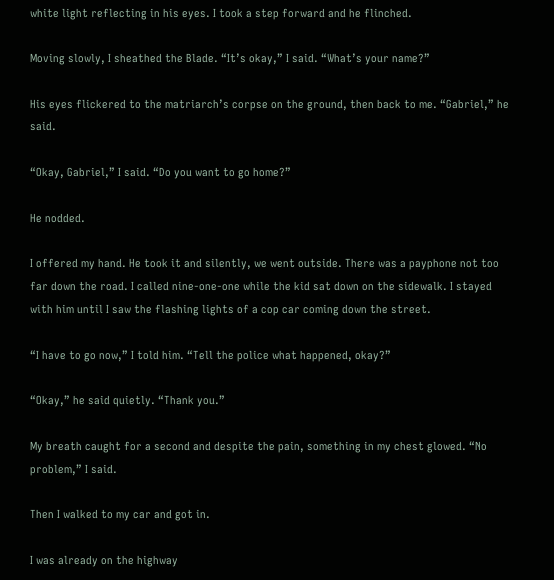white light reflecting in his eyes. I took a step forward and he flinched.

Moving slowly, I sheathed the Blade. “It’s okay,” I said. “What’s your name?”

His eyes flickered to the matriarch’s corpse on the ground, then back to me. “Gabriel,” he said.

“Okay, Gabriel,” I said. “Do you want to go home?”

He nodded.

I offered my hand. He took it and silently, we went outside. There was a payphone not too far down the road. I called nine-one-one while the kid sat down on the sidewalk. I stayed with him until I saw the flashing lights of a cop car coming down the street.

“I have to go now,” I told him. “Tell the police what happened, okay?”

“Okay,” he said quietly. “Thank you.”

My breath caught for a second and despite the pain, something in my chest glowed. “No problem,” I said.

Then I walked to my car and got in.

I was already on the highway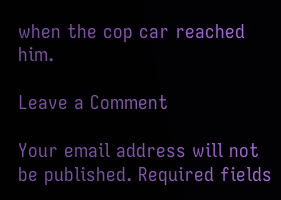when the cop car reached him.

Leave a Comment

Your email address will not be published. Required fields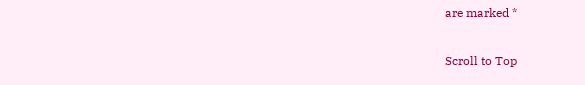are marked *

Scroll to Top